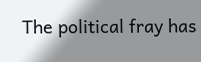The political fray has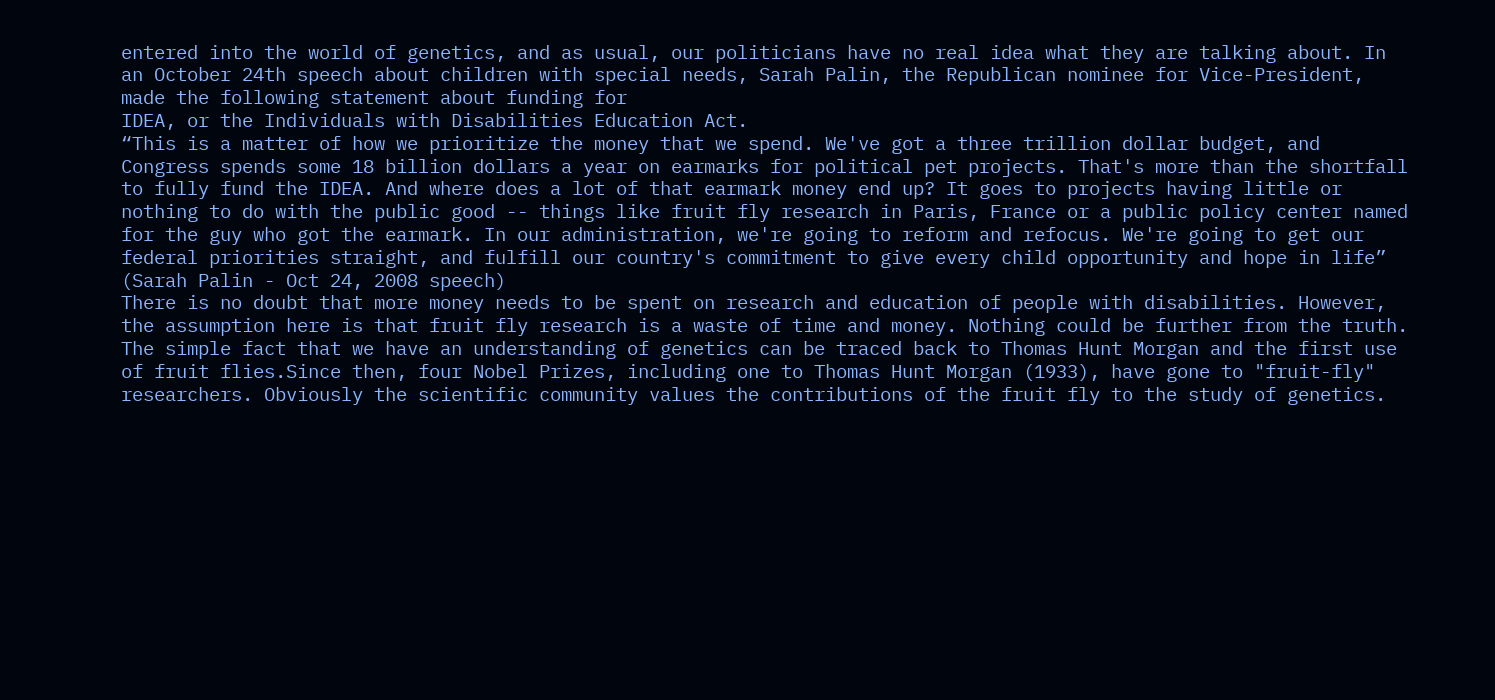entered into the world of genetics, and as usual, our politicians have no real idea what they are talking about. In an October 24th speech about children with special needs, Sarah Palin, the Republican nominee for Vice-President, made the following statement about funding for
IDEA, or the Individuals with Disabilities Education Act.
“This is a matter of how we prioritize the money that we spend. We've got a three trillion dollar budget, and Congress spends some 18 billion dollars a year on earmarks for political pet projects. That's more than the shortfall to fully fund the IDEA. And where does a lot of that earmark money end up? It goes to projects having little or nothing to do with the public good -- things like fruit fly research in Paris, France or a public policy center named for the guy who got the earmark. In our administration, we're going to reform and refocus. We're going to get our federal priorities straight, and fulfill our country's commitment to give every child opportunity and hope in life” (Sarah Palin - Oct 24, 2008 speech)
There is no doubt that more money needs to be spent on research and education of people with disabilities. However, the assumption here is that fruit fly research is a waste of time and money. Nothing could be further from the truth. The simple fact that we have an understanding of genetics can be traced back to Thomas Hunt Morgan and the first use of fruit flies.Since then, four Nobel Prizes, including one to Thomas Hunt Morgan (1933), have gone to "fruit-fly" researchers. Obviously the scientific community values the contributions of the fruit fly to the study of genetics.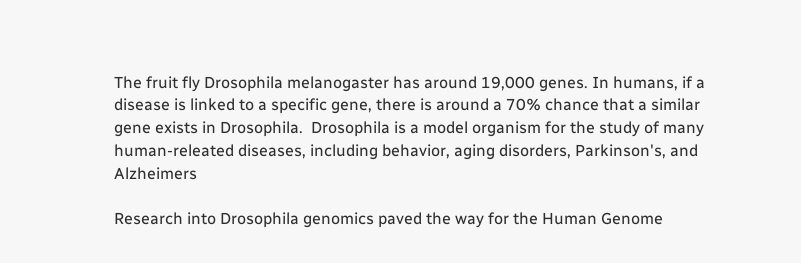The fruit fly Drosophila melanogaster has around 19,000 genes. In humans, if a disease is linked to a specific gene, there is around a 70% chance that a similar gene exists in Drosophila.  Drosophila is a model organism for the study of many human-releated diseases, including behavior, aging disorders, Parkinson's, and Alzheimers

Research into Drosophila genomics paved the way for the Human Genome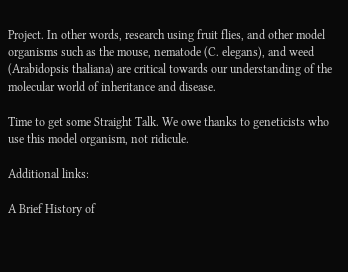Project. In other words, research using fruit flies, and other model organisms such as the mouse, nematode (C. elegans), and weed (Arabidopsis thaliana) are critical towards our understanding of the molecular world of inheritance and disease.

Time to get some Straight Talk. We owe thanks to geneticists who use this model organism, not ridicule.

Additional links:

A Brief History of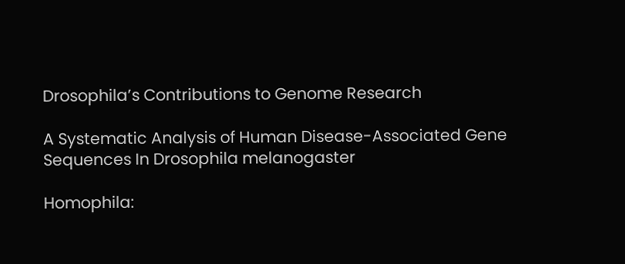Drosophila’s Contributions to Genome Research

A Systematic Analysis of Human Disease-Associated Gene Sequences In Drosophila melanogaster

Homophila: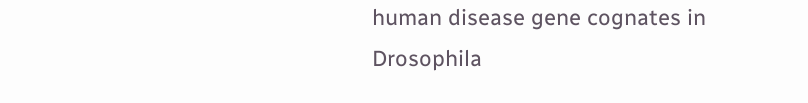human disease gene cognates in Drosophila